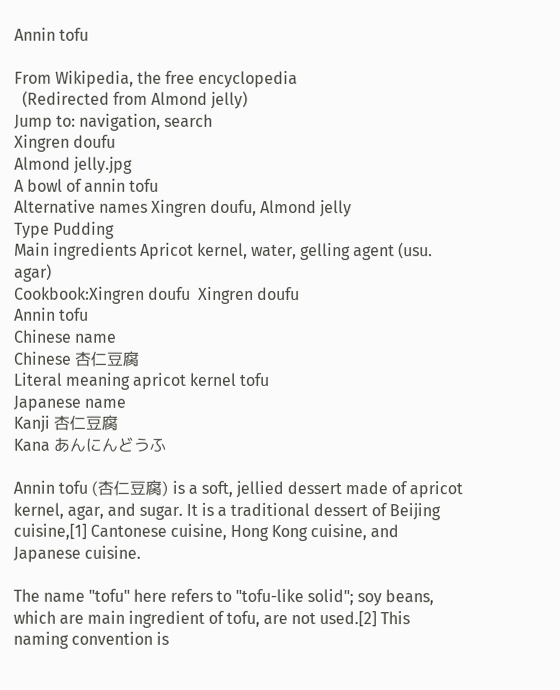Annin tofu

From Wikipedia, the free encyclopedia
  (Redirected from Almond jelly)
Jump to: navigation, search
Xingren doufu
Almond jelly.jpg
A bowl of annin tofu
Alternative names Xingren doufu, Almond jelly
Type Pudding
Main ingredients Apricot kernel, water, gelling agent (usu. agar)
Cookbook:Xingren doufu  Xingren doufu
Annin tofu
Chinese name
Chinese 杏仁豆腐
Literal meaning apricot kernel tofu
Japanese name
Kanji 杏仁豆腐
Kana あんにんどうふ

Annin tofu (杏仁豆腐) is a soft, jellied dessert made of apricot kernel, agar, and sugar. It is a traditional dessert of Beijing cuisine,[1] Cantonese cuisine, Hong Kong cuisine, and Japanese cuisine.

The name "tofu" here refers to "tofu-like solid"; soy beans, which are main ingredient of tofu, are not used.[2] This naming convention is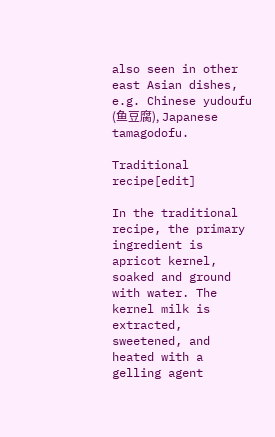also seen in other east Asian dishes, e.g. Chinese yudoufu (鱼豆腐), Japanese tamagodofu.

Traditional recipe[edit]

In the traditional recipe, the primary ingredient is apricot kernel, soaked and ground with water. The kernel milk is extracted, sweetened, and heated with a gelling agent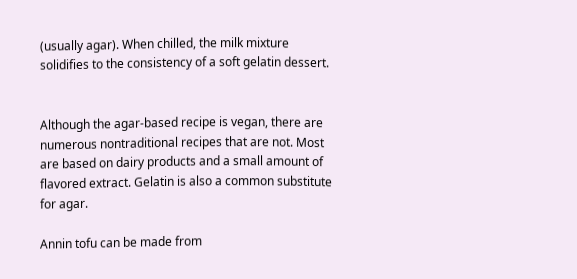(usually agar). When chilled, the milk mixture solidifies to the consistency of a soft gelatin dessert.


Although the agar-based recipe is vegan, there are numerous nontraditional recipes that are not. Most are based on dairy products and a small amount of flavored extract. Gelatin is also a common substitute for agar.

Annin tofu can be made from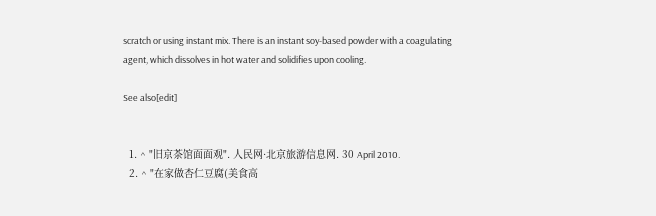scratch or using instant mix. There is an instant soy-based powder with a coagulating agent, which dissolves in hot water and solidifies upon cooling.

See also[edit]


  1. ^ "旧京茶馆面面观". 人民网·北京旅游信息网. 30 April 2010.
  2. ^ "在家做杏仁豆腐(美食高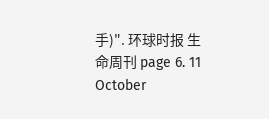手)". 环球时报 生命周刊 page 6. 11 October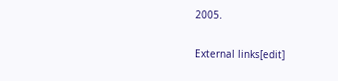2005.

External links[edit]